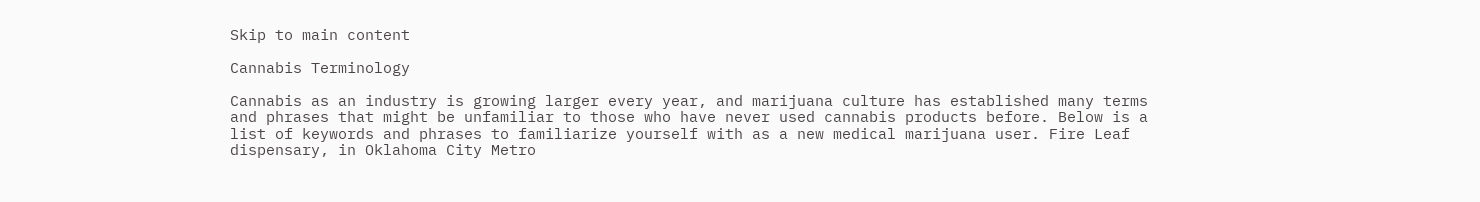Skip to main content

Cannabis Terminology

Cannabis as an industry is growing larger every year, and marijuana culture has established many terms and phrases that might be unfamiliar to those who have never used cannabis products before. Below is a list of keywords and phrases to familiarize yourself with as a new medical marijuana user. Fire Leaf dispensary, in Oklahoma City Metro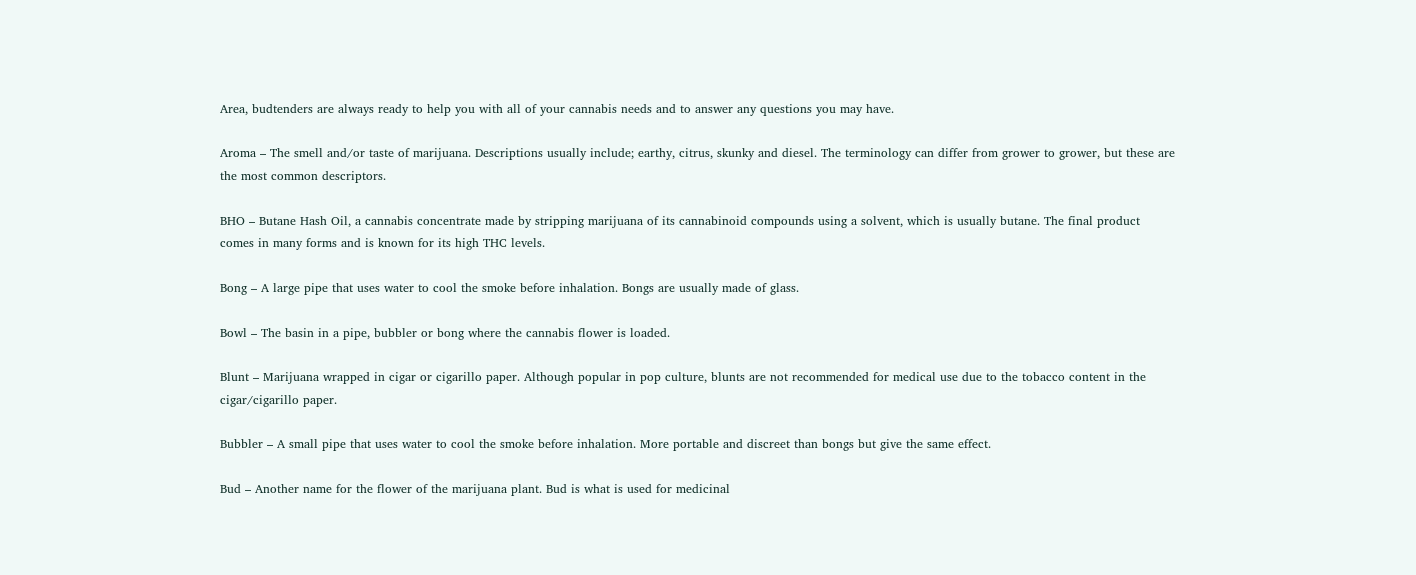Area, budtenders are always ready to help you with all of your cannabis needs and to answer any questions you may have.

Aroma – The smell and/or taste of marijuana. Descriptions usually include; earthy, citrus, skunky and diesel. The terminology can differ from grower to grower, but these are the most common descriptors.

BHO – Butane Hash Oil, a cannabis concentrate made by stripping marijuana of its cannabinoid compounds using a solvent, which is usually butane. The final product comes in many forms and is known for its high THC levels.

Bong – A large pipe that uses water to cool the smoke before inhalation. Bongs are usually made of glass.

Bowl – The basin in a pipe, bubbler or bong where the cannabis flower is loaded.

Blunt – Marijuana wrapped in cigar or cigarillo paper. Although popular in pop culture, blunts are not recommended for medical use due to the tobacco content in the cigar/cigarillo paper.

Bubbler – A small pipe that uses water to cool the smoke before inhalation. More portable and discreet than bongs but give the same effect.

Bud – Another name for the flower of the marijuana plant. Bud is what is used for medicinal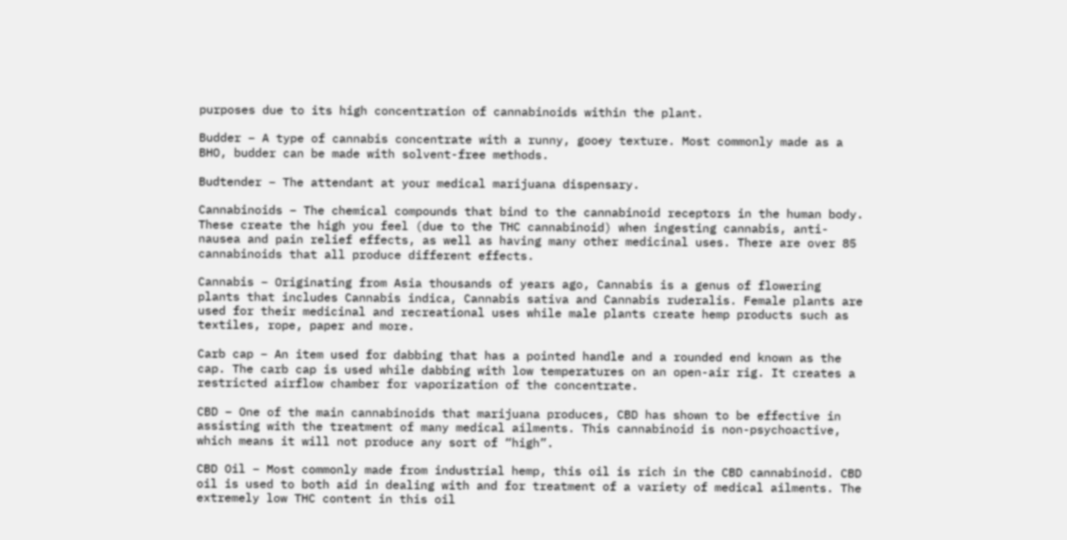purposes due to its high concentration of cannabinoids within the plant.

Budder – A type of cannabis concentrate with a runny, gooey texture. Most commonly made as a BHO, budder can be made with solvent-free methods.

Budtender – The attendant at your medical marijuana dispensary.

Cannabinoids – The chemical compounds that bind to the cannabinoid receptors in the human body. These create the high you feel (due to the THC cannabinoid) when ingesting cannabis, anti-nausea and pain relief effects, as well as having many other medicinal uses. There are over 85 cannabinoids that all produce different effects.

Cannabis – Originating from Asia thousands of years ago, Cannabis is a genus of flowering plants that includes Cannabis indica, Cannabis sativa and Cannabis ruderalis. Female plants are used for their medicinal and recreational uses while male plants create hemp products such as textiles, rope, paper and more.

Carb cap – An item used for dabbing that has a pointed handle and a rounded end known as the cap. The carb cap is used while dabbing with low temperatures on an open-air rig. It creates a restricted airflow chamber for vaporization of the concentrate.

CBD – One of the main cannabinoids that marijuana produces, CBD has shown to be effective in assisting with the treatment of many medical ailments. This cannabinoid is non-psychoactive, which means it will not produce any sort of “high”.

CBD Oil – Most commonly made from industrial hemp, this oil is rich in the CBD cannabinoid. CBD oil is used to both aid in dealing with and for treatment of a variety of medical ailments. The extremely low THC content in this oil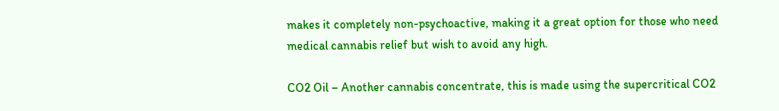makes it completely non-psychoactive, making it a great option for those who need medical cannabis relief but wish to avoid any high.

CO2 Oil – Another cannabis concentrate, this is made using the supercritical CO2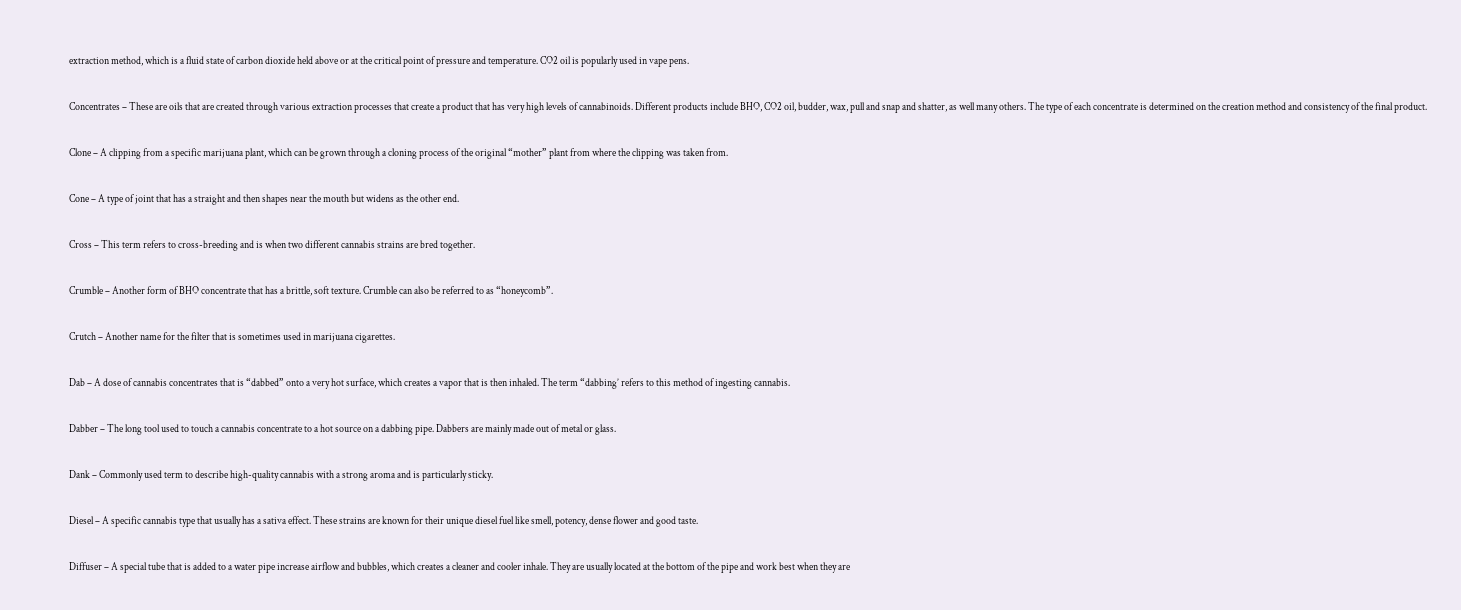extraction method, which is a fluid state of carbon dioxide held above or at the critical point of pressure and temperature. CO2 oil is popularly used in vape pens.

Concentrates – These are oils that are created through various extraction processes that create a product that has very high levels of cannabinoids. Different products include BHO, CO2 oil, budder, wax, pull and snap and shatter, as well many others. The type of each concentrate is determined on the creation method and consistency of the final product.

Clone – A clipping from a specific marijuana plant, which can be grown through a cloning process of the original “mother” plant from where the clipping was taken from.

Cone – A type of joint that has a straight and then shapes near the mouth but widens as the other end.

Cross – This term refers to cross-breeding and is when two different cannabis strains are bred together.

Crumble – Another form of BHO concentrate that has a brittle, soft texture. Crumble can also be referred to as “honeycomb”.

Crutch – Another name for the filter that is sometimes used in marijuana cigarettes.

Dab – A dose of cannabis concentrates that is “dabbed” onto a very hot surface, which creates a vapor that is then inhaled. The term “dabbing’ refers to this method of ingesting cannabis.

Dabber – The long tool used to touch a cannabis concentrate to a hot source on a dabbing pipe. Dabbers are mainly made out of metal or glass.

Dank – Commonly used term to describe high-quality cannabis with a strong aroma and is particularly sticky.

Diesel – A specific cannabis type that usually has a sativa effect. These strains are known for their unique diesel fuel like smell, potency, dense flower and good taste.

Diffuser – A special tube that is added to a water pipe increase airflow and bubbles, which creates a cleaner and cooler inhale. They are usually located at the bottom of the pipe and work best when they are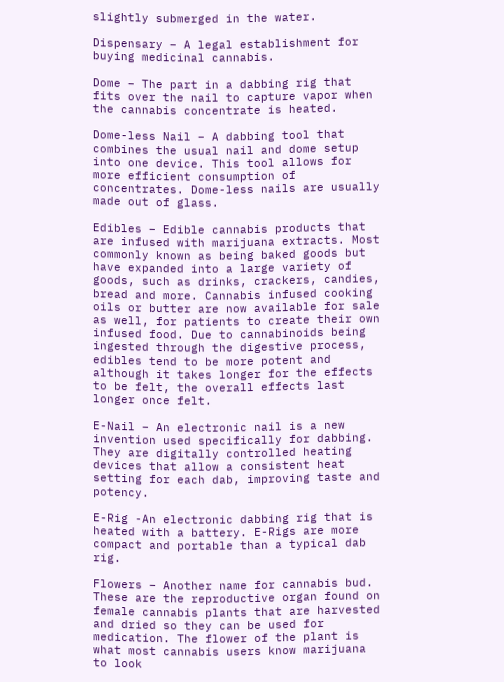slightly submerged in the water.

Dispensary – A legal establishment for buying medicinal cannabis.

Dome – The part in a dabbing rig that fits over the nail to capture vapor when the cannabis concentrate is heated.

Dome-less Nail – A dabbing tool that combines the usual nail and dome setup into one device. This tool allows for more efficient consumption of concentrates. Dome-less nails are usually made out of glass.

Edibles – Edible cannabis products that are infused with marijuana extracts. Most commonly known as being baked goods but have expanded into a large variety of goods, such as drinks, crackers, candies, bread and more. Cannabis infused cooking oils or butter are now available for sale as well, for patients to create their own infused food. Due to cannabinoids being ingested through the digestive process, edibles tend to be more potent and although it takes longer for the effects to be felt, the overall effects last longer once felt.

E-Nail – An electronic nail is a new invention used specifically for dabbing. They are digitally controlled heating devices that allow a consistent heat setting for each dab, improving taste and potency.

E-Rig -An electronic dabbing rig that is heated with a battery. E-Rigs are more compact and portable than a typical dab rig.

Flowers – Another name for cannabis bud. These are the reproductive organ found on female cannabis plants that are harvested and dried so they can be used for medication. The flower of the plant is what most cannabis users know marijuana to look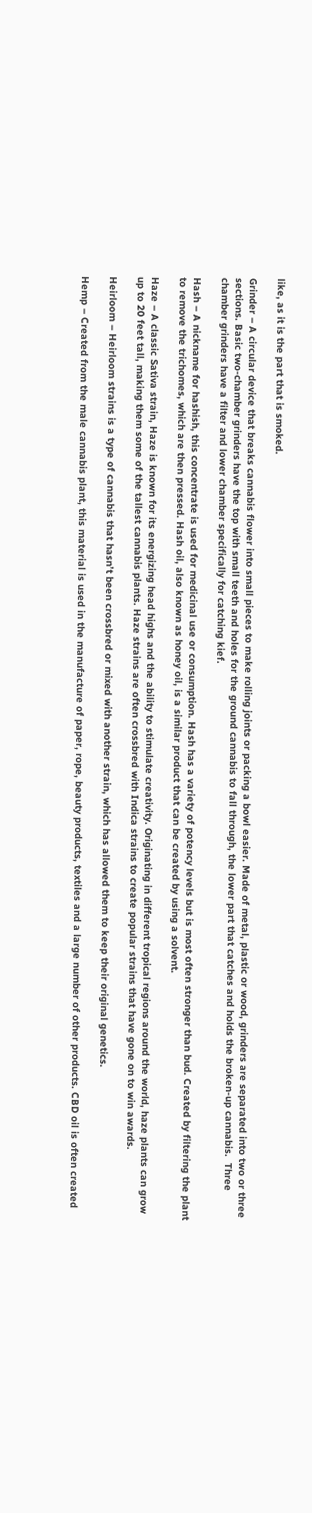like, as it is the part that is smoked.

Grinder – A circular device that breaks cannabis flower into small pieces to make rolling joints or packing a bowl easier. Made of metal, plastic or wood, grinders are separated into two or three sections. Basic two-chamber grinders have the top with small teeth and holes for the ground cannabis to fall through, the lower part that catches and holds the broken-up cannabis.  Three chamber grinders have a filter and lower chamber specifically for catching kief.

Hash – A nickname for hashish, this concentrate is used for medicinal use or consumption. Hash has a variety of potency levels but is most often stronger than bud. Created by filtering the plant to remove the trichomes, which are then pressed. Hash oil, also known as honey oil, is a similar product that can be created by using a solvent.

Haze – A classic Sativa strain, Haze is known for its energizing head highs and the ability to stimulate creativity. Originating in different tropical regions around the world, haze plants can grow up to 20 feet tall, making them some of the tallest cannabis plants. Haze strains are often crossbred with Indica strains to create popular strains that have gone on to win awards.

Heirloom – Heirloom strains is a type of cannabis that hasn’t been crossbred or mixed with another strain, which has allowed them to keep their original genetics.

Hemp – Created from the male cannabis plant, this material is used in the manufacture of paper, rope, beauty products, textiles and a large number of other products. CBD oil is often created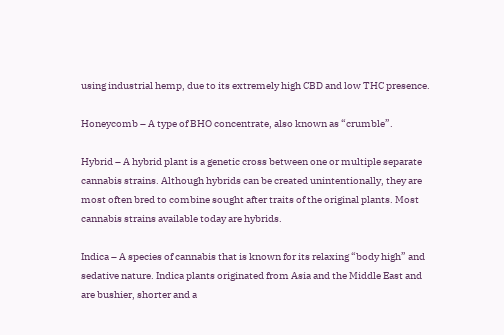using industrial hemp, due to its extremely high CBD and low THC presence.

Honeycomb – A type of BHO concentrate, also known as “crumble”.

Hybrid – A hybrid plant is a genetic cross between one or multiple separate cannabis strains. Although hybrids can be created unintentionally, they are most often bred to combine sought after traits of the original plants. Most cannabis strains available today are hybrids.

Indica – A species of cannabis that is known for its relaxing “body high” and sedative nature. Indica plants originated from Asia and the Middle East and are bushier, shorter and a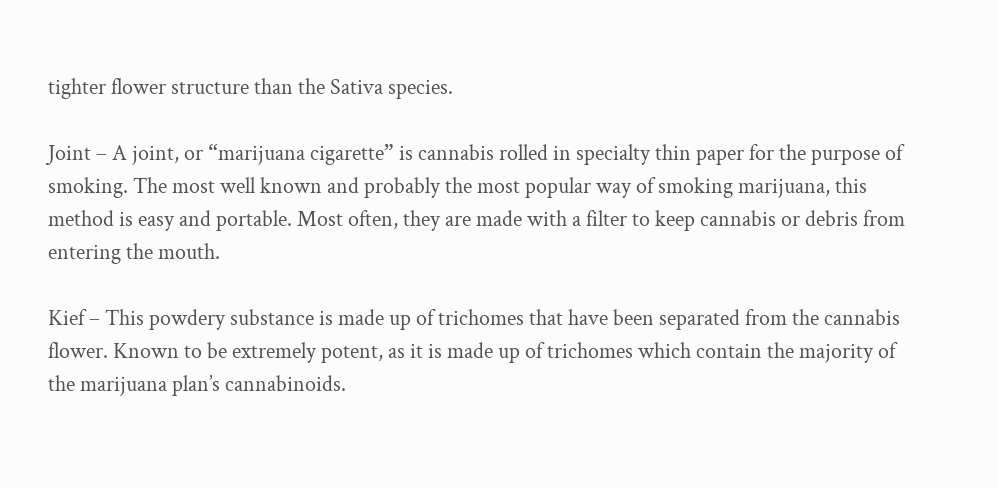tighter flower structure than the Sativa species.

Joint – A joint, or “marijuana cigarette” is cannabis rolled in specialty thin paper for the purpose of smoking. The most well known and probably the most popular way of smoking marijuana, this method is easy and portable. Most often, they are made with a filter to keep cannabis or debris from entering the mouth.

Kief – This powdery substance is made up of trichomes that have been separated from the cannabis flower. Known to be extremely potent, as it is made up of trichomes which contain the majority of the marijuana plan’s cannabinoids.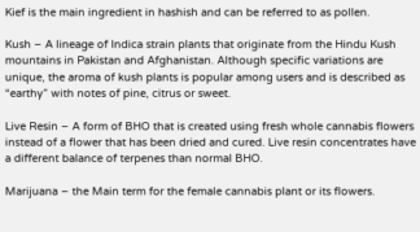Kief is the main ingredient in hashish and can be referred to as pollen.

Kush – A lineage of Indica strain plants that originate from the Hindu Kush mountains in Pakistan and Afghanistan. Although specific variations are unique, the aroma of kush plants is popular among users and is described as “earthy” with notes of pine, citrus or sweet.

Live Resin – A form of BHO that is created using fresh whole cannabis flowers instead of a flower that has been dried and cured. Live resin concentrates have a different balance of terpenes than normal BHO.

Marijuana – the Main term for the female cannabis plant or its flowers.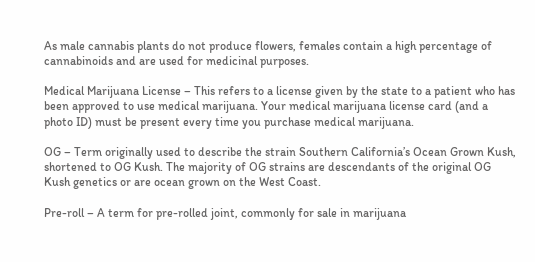As male cannabis plants do not produce flowers, females contain a high percentage of cannabinoids and are used for medicinal purposes.

Medical Marijuana License – This refers to a license given by the state to a patient who has been approved to use medical marijuana. Your medical marijuana license card (and a photo ID) must be present every time you purchase medical marijuana.

OG – Term originally used to describe the strain Southern California’s Ocean Grown Kush, shortened to OG Kush. The majority of OG strains are descendants of the original OG Kush genetics or are ocean grown on the West Coast.

Pre-roll – A term for pre-rolled joint, commonly for sale in marijuana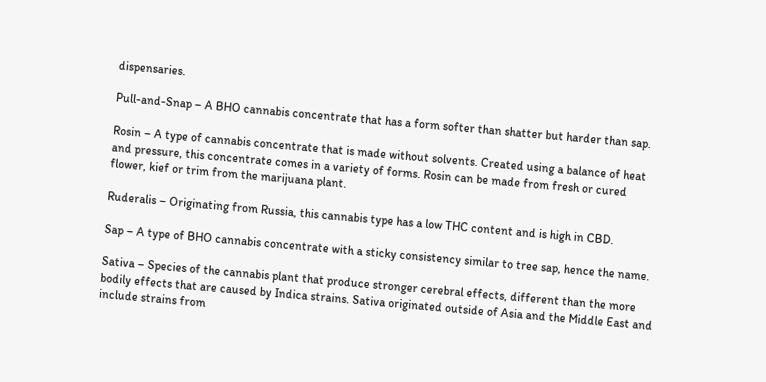dispensaries.

Pull-and-Snap – A BHO cannabis concentrate that has a form softer than shatter but harder than sap.

Rosin – A type of cannabis concentrate that is made without solvents. Created using a balance of heat and pressure, this concentrate comes in a variety of forms. Rosin can be made from fresh or cured flower, kief or trim from the marijuana plant.

Ruderalis – Originating from Russia, this cannabis type has a low THC content and is high in CBD.

Sap – A type of BHO cannabis concentrate with a sticky consistency similar to tree sap, hence the name.

Sativa – Species of the cannabis plant that produce stronger cerebral effects, different than the more bodily effects that are caused by Indica strains. Sativa originated outside of Asia and the Middle East and include strains from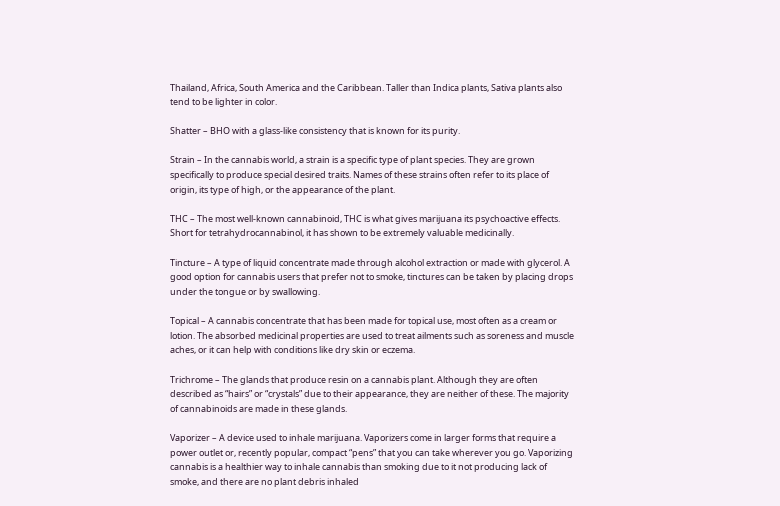Thailand, Africa, South America and the Caribbean. Taller than Indica plants, Sativa plants also tend to be lighter in color.

Shatter – BHO with a glass-like consistency that is known for its purity.

Strain – In the cannabis world, a strain is a specific type of plant species. They are grown specifically to produce special desired traits. Names of these strains often refer to its place of origin, its type of high, or the appearance of the plant.

THC – The most well-known cannabinoid, THC is what gives marijuana its psychoactive effects. Short for tetrahydrocannabinol, it has shown to be extremely valuable medicinally.

Tincture – A type of liquid concentrate made through alcohol extraction or made with glycerol. A good option for cannabis users that prefer not to smoke, tinctures can be taken by placing drops under the tongue or by swallowing.

Topical – A cannabis concentrate that has been made for topical use, most often as a cream or lotion. The absorbed medicinal properties are used to treat ailments such as soreness and muscle aches, or it can help with conditions like dry skin or eczema.

Trichrome – The glands that produce resin on a cannabis plant. Although they are often described as “hairs” or “crystals” due to their appearance, they are neither of these. The majority of cannabinoids are made in these glands.

Vaporizer – A device used to inhale marijuana. Vaporizers come in larger forms that require a power outlet or, recently popular, compact “pens” that you can take wherever you go. Vaporizing cannabis is a healthier way to inhale cannabis than smoking due to it not producing lack of smoke, and there are no plant debris inhaled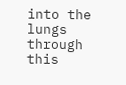into the lungs through this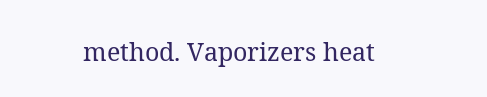method. Vaporizers heat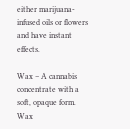either marijuana-infused oils or flowers and have instant effects.

Wax – A cannabis concentrate with a soft, opaque form. Wax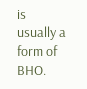is usually a form of BHO.